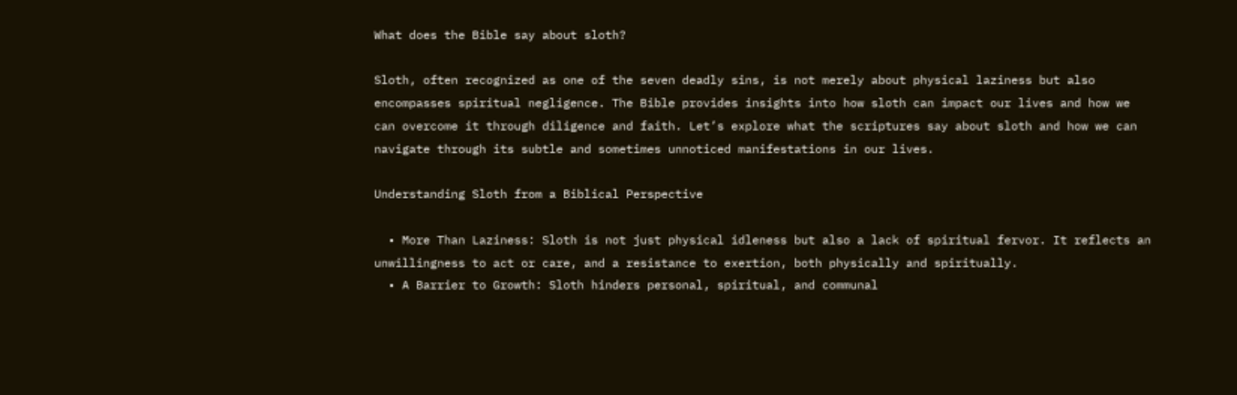What does the Bible say about sloth?

Sloth, often recognized as one of the seven deadly sins, is not merely about physical laziness but also encompasses spiritual negligence. The Bible provides insights into how sloth can impact our lives and how we can overcome it through diligence and faith. Let’s explore what the scriptures say about sloth and how we can navigate through its subtle and sometimes unnoticed manifestations in our lives.

Understanding Sloth from a Biblical Perspective

  • More Than Laziness: Sloth is not just physical idleness but also a lack of spiritual fervor. It reflects an unwillingness to act or care, and a resistance to exertion, both physically and spiritually.
  • A Barrier to Growth: Sloth hinders personal, spiritual, and communal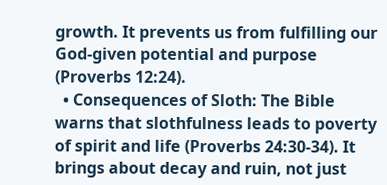growth. It prevents us from fulfilling our God-given potential and purpose (Proverbs 12:24).
  • Consequences of Sloth: The Bible warns that slothfulness leads to poverty of spirit and life (Proverbs 24:30-34). It brings about decay and ruin, not just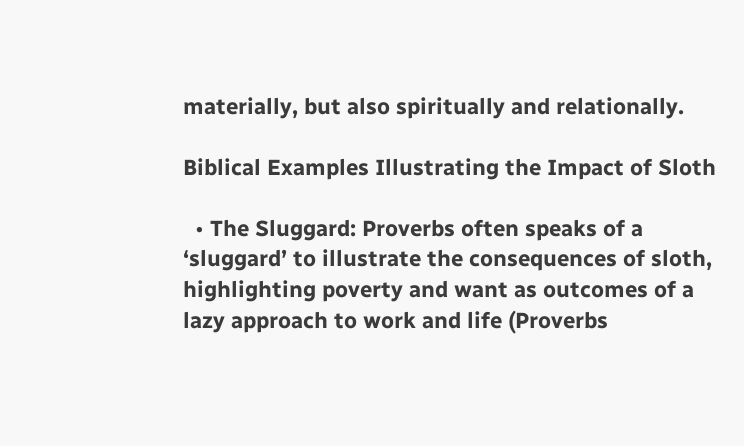materially, but also spiritually and relationally.

Biblical Examples Illustrating the Impact of Sloth

  • The Sluggard: Proverbs often speaks of a ‘sluggard’ to illustrate the consequences of sloth, highlighting poverty and want as outcomes of a lazy approach to work and life (Proverbs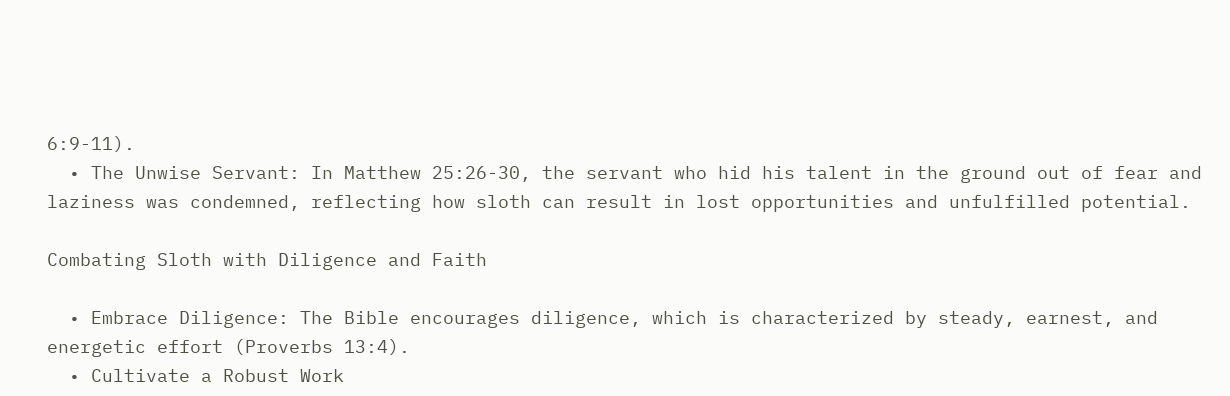6:9-11).
  • The Unwise Servant: In Matthew 25:26-30, the servant who hid his talent in the ground out of fear and laziness was condemned, reflecting how sloth can result in lost opportunities and unfulfilled potential.

Combating Sloth with Diligence and Faith

  • Embrace Diligence: The Bible encourages diligence, which is characterized by steady, earnest, and energetic effort (Proverbs 13:4).
  • Cultivate a Robust Work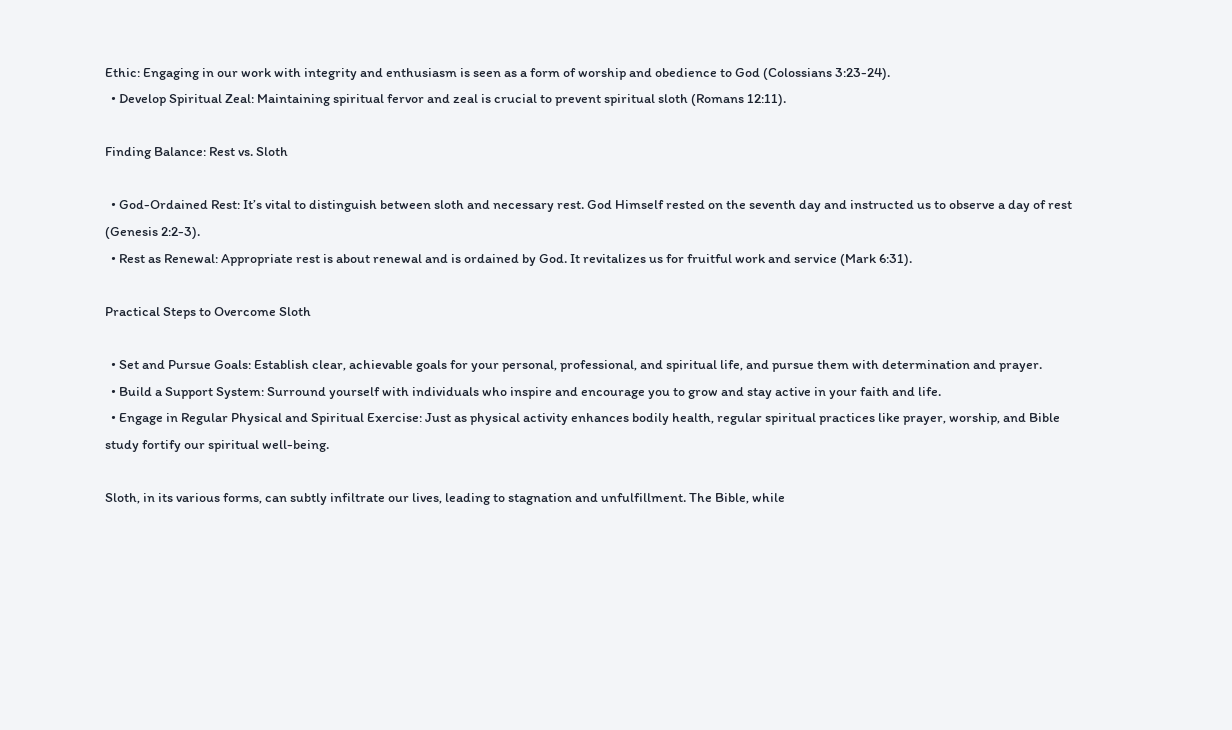Ethic: Engaging in our work with integrity and enthusiasm is seen as a form of worship and obedience to God (Colossians 3:23-24).
  • Develop Spiritual Zeal: Maintaining spiritual fervor and zeal is crucial to prevent spiritual sloth (Romans 12:11).

Finding Balance: Rest vs. Sloth

  • God-Ordained Rest: It’s vital to distinguish between sloth and necessary rest. God Himself rested on the seventh day and instructed us to observe a day of rest (Genesis 2:2-3).
  • Rest as Renewal: Appropriate rest is about renewal and is ordained by God. It revitalizes us for fruitful work and service (Mark 6:31).

Practical Steps to Overcome Sloth

  • Set and Pursue Goals: Establish clear, achievable goals for your personal, professional, and spiritual life, and pursue them with determination and prayer.
  • Build a Support System: Surround yourself with individuals who inspire and encourage you to grow and stay active in your faith and life.
  • Engage in Regular Physical and Spiritual Exercise: Just as physical activity enhances bodily health, regular spiritual practices like prayer, worship, and Bible study fortify our spiritual well-being.

Sloth, in its various forms, can subtly infiltrate our lives, leading to stagnation and unfulfillment. The Bible, while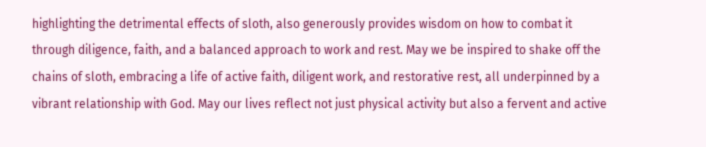highlighting the detrimental effects of sloth, also generously provides wisdom on how to combat it through diligence, faith, and a balanced approach to work and rest. May we be inspired to shake off the chains of sloth, embracing a life of active faith, diligent work, and restorative rest, all underpinned by a vibrant relationship with God. May our lives reflect not just physical activity but also a fervent and active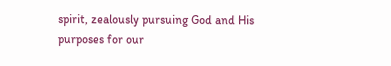spirit, zealously pursuing God and His purposes for our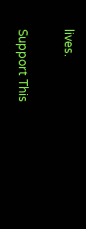lives.

Support This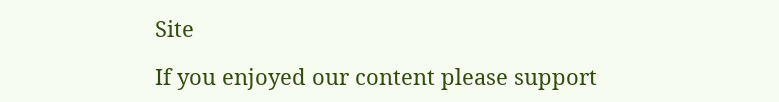Site

If you enjoyed our content please support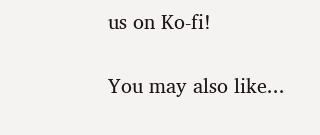us on Ko-fi!

You may also like...